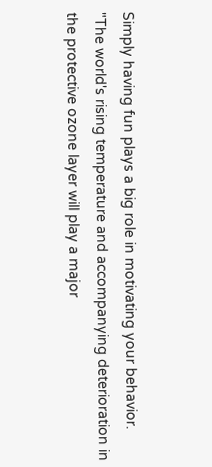Simply having fun plays a big role in motivating your behavior.
"The world's rising temperature and accompanying deterioration in the protective ozone layer will play a major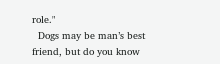role."
  Dogs may be man’s best friend, but do you know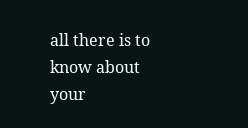all there is to know about your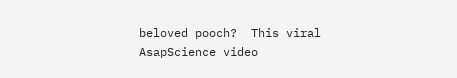beloved pooch?  This viral AsapScience video